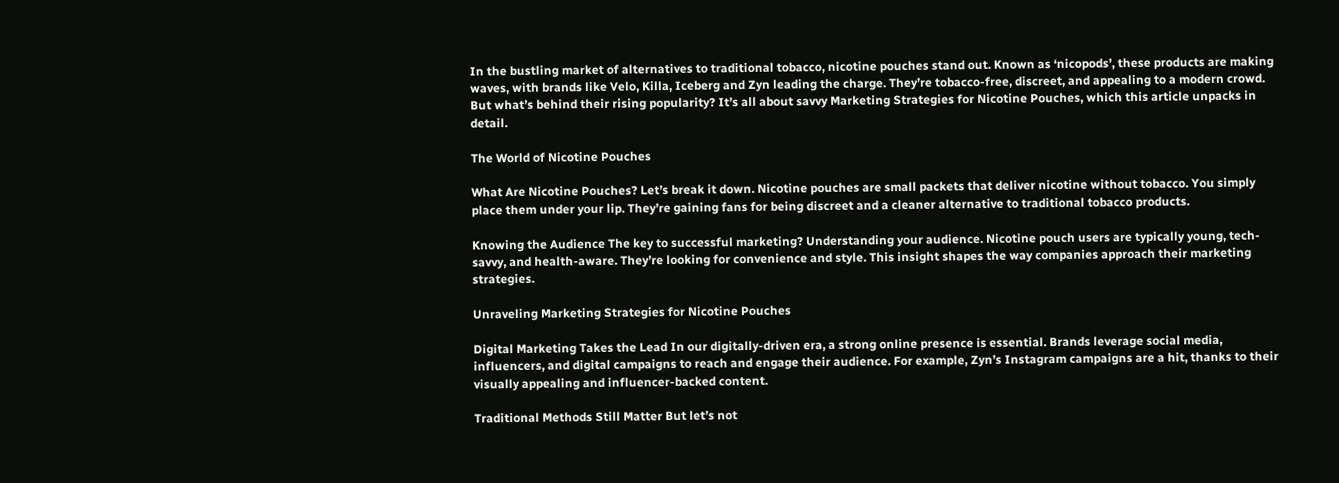In the bustling market of alternatives to traditional tobacco, nicotine pouches stand out. Known as ‘nicopods’, these products are making waves, with brands like Velo, Killa, Iceberg and Zyn leading the charge. They’re tobacco-free, discreet, and appealing to a modern crowd. But what’s behind their rising popularity? It’s all about savvy Marketing Strategies for Nicotine Pouches, which this article unpacks in detail.

The World of Nicotine Pouches

What Are Nicotine Pouches? Let’s break it down. Nicotine pouches are small packets that deliver nicotine without tobacco. You simply place them under your lip. They’re gaining fans for being discreet and a cleaner alternative to traditional tobacco products.

Knowing the Audience The key to successful marketing? Understanding your audience. Nicotine pouch users are typically young, tech-savvy, and health-aware. They’re looking for convenience and style. This insight shapes the way companies approach their marketing strategies.

Unraveling Marketing Strategies for Nicotine Pouches

Digital Marketing Takes the Lead In our digitally-driven era, a strong online presence is essential. Brands leverage social media, influencers, and digital campaigns to reach and engage their audience. For example, Zyn’s Instagram campaigns are a hit, thanks to their visually appealing and influencer-backed content.

Traditional Methods Still Matter But let’s not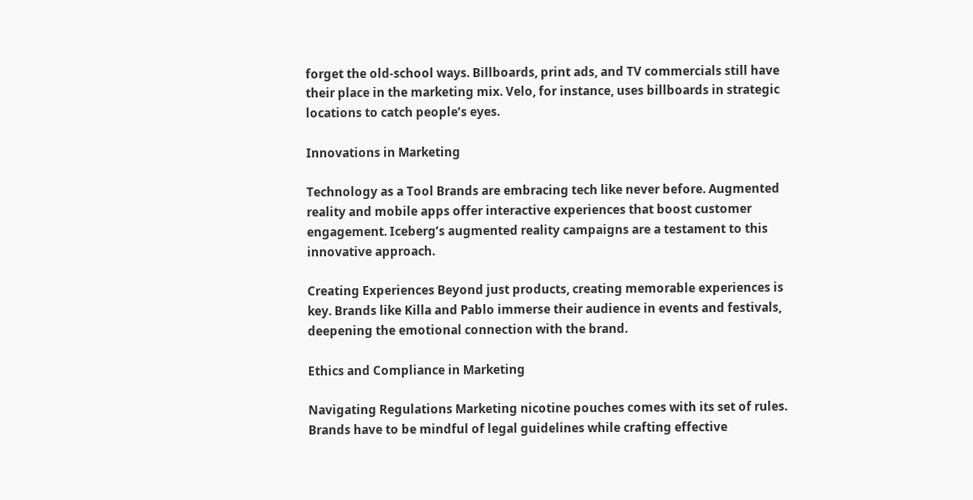forget the old-school ways. Billboards, print ads, and TV commercials still have their place in the marketing mix. Velo, for instance, uses billboards in strategic locations to catch people’s eyes.

Innovations in Marketing

Technology as a Tool Brands are embracing tech like never before. Augmented reality and mobile apps offer interactive experiences that boost customer engagement. Iceberg’s augmented reality campaigns are a testament to this innovative approach.

Creating Experiences Beyond just products, creating memorable experiences is key. Brands like Killa and Pablo immerse their audience in events and festivals, deepening the emotional connection with the brand.

Ethics and Compliance in Marketing

Navigating Regulations Marketing nicotine pouches comes with its set of rules. Brands have to be mindful of legal guidelines while crafting effective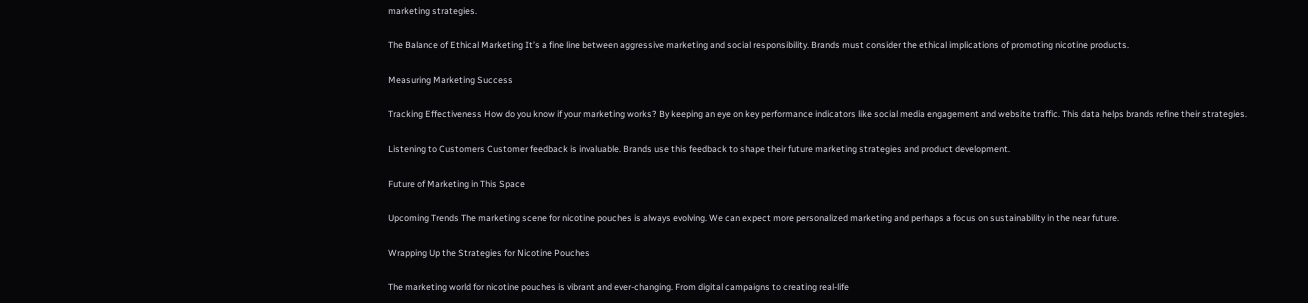marketing strategies.

The Balance of Ethical Marketing It’s a fine line between aggressive marketing and social responsibility. Brands must consider the ethical implications of promoting nicotine products.

Measuring Marketing Success

Tracking Effectiveness How do you know if your marketing works? By keeping an eye on key performance indicators like social media engagement and website traffic. This data helps brands refine their strategies.

Listening to Customers Customer feedback is invaluable. Brands use this feedback to shape their future marketing strategies and product development.

Future of Marketing in This Space

Upcoming Trends The marketing scene for nicotine pouches is always evolving. We can expect more personalized marketing and perhaps a focus on sustainability in the near future.

Wrapping Up the Strategies for Nicotine Pouches

The marketing world for nicotine pouches is vibrant and ever-changing. From digital campaigns to creating real-life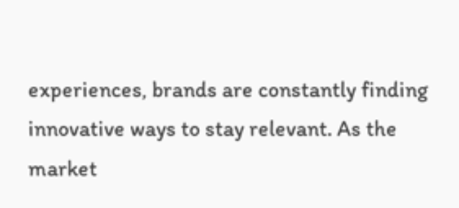experiences, brands are constantly finding innovative ways to stay relevant. As the market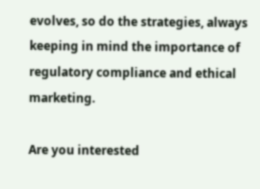evolves, so do the strategies, always keeping in mind the importance of regulatory compliance and ethical marketing.

Are you interested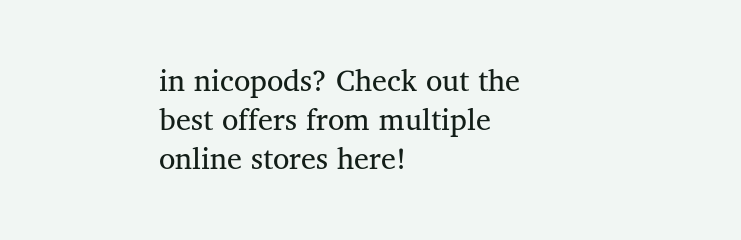in nicopods? Check out the best offers from multiple online stores here!